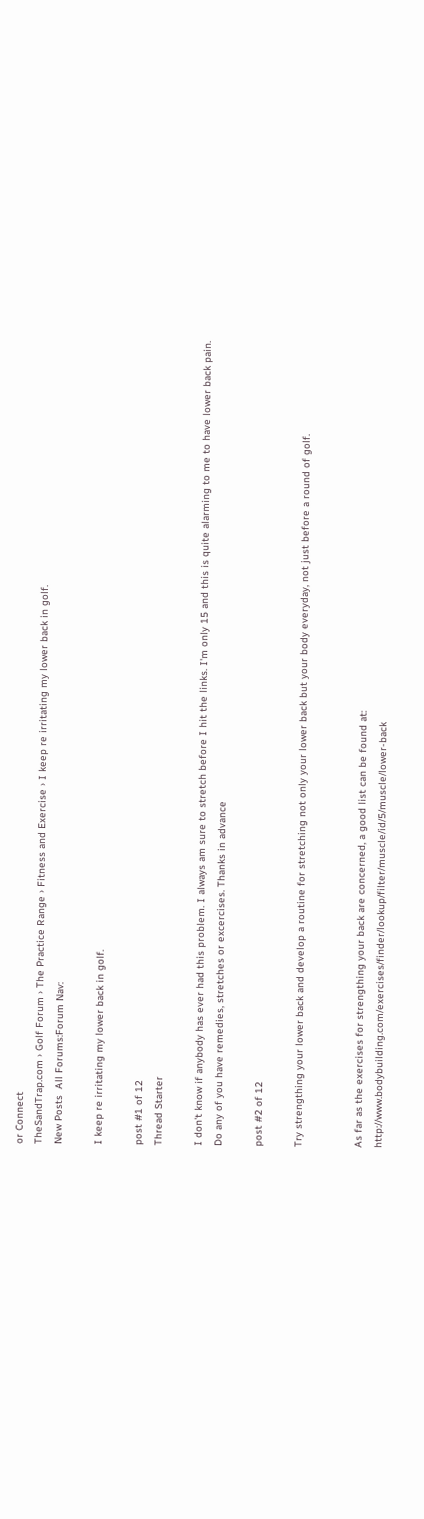or Connect
TheSandTrap.com › Golf Forum › The Practice Range › Fitness and Exercise › I keep re irritating my lower back in golf.
New Posts  All Forums:Forum Nav:

I keep re irritating my lower back in golf.

post #1 of 12
Thread Starter

I don't know if anybody has ever had this problem. I always am sure to stretch before I hit the links. I'm only 15 and this is quite alarming to me to have lower back pain. Do any of you have remedies, stretches or excercises. Thanks in advance

post #2 of 12

Try strengthing your lower back and develop a routine for stretching not only your lower back but your body everyday, not just before a round of golf.


As far as the exercises for strengthing your back are concerned, a good list can be found at: http://www.bodybuilding.com/exercises/finder/lookup/filter/muscle/id/5/muscle/lower-back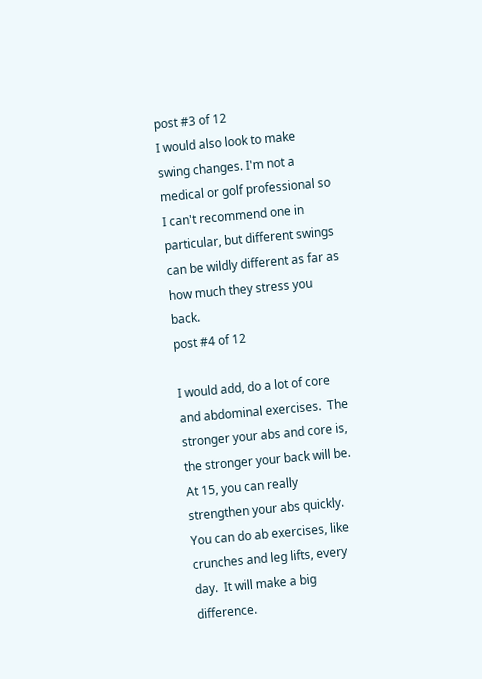post #3 of 12
I would also look to make swing changes. I'm not a medical or golf professional so I can't recommend one in particular, but different swings can be wildly different as far as how much they stress you back.
post #4 of 12

I would add, do a lot of core and abdominal exercises.  The stronger your abs and core is, the stronger your back will be.  At 15, you can really strengthen your abs quickly.  You can do ab exercises, like crunches and leg lifts, every day.  It will make a big difference.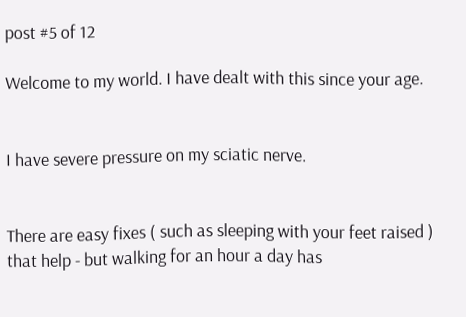post #5 of 12

Welcome to my world. I have dealt with this since your age.


I have severe pressure on my sciatic nerve.


There are easy fixes ( such as sleeping with your feet raised ) that help - but walking for an hour a day has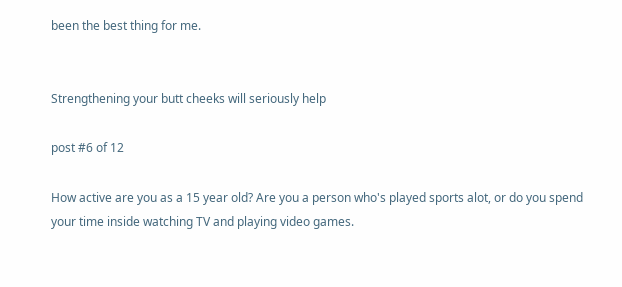been the best thing for me.


Strengthening your butt cheeks will seriously help

post #6 of 12

How active are you as a 15 year old? Are you a person who's played sports alot, or do you spend your time inside watching TV and playing video games.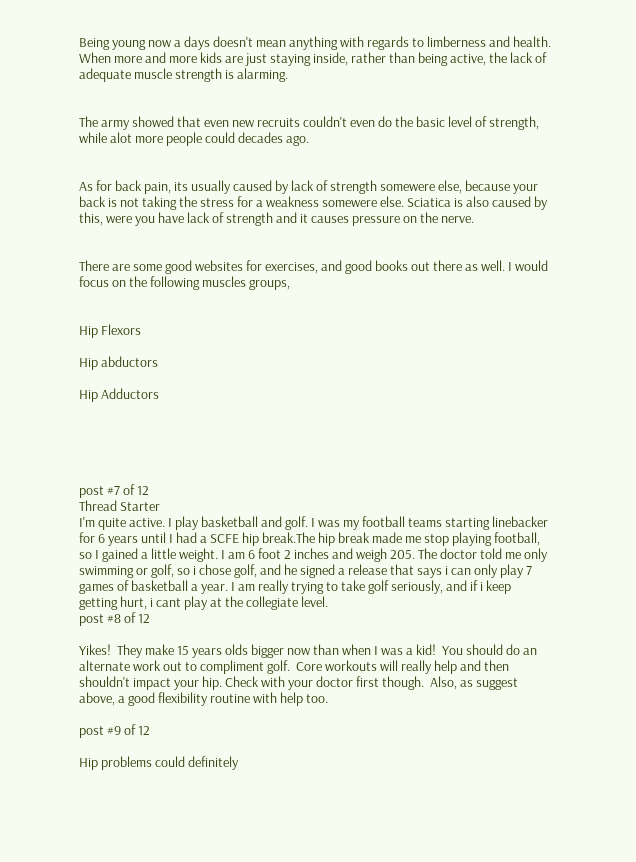Being young now a days doesn't mean anything with regards to limberness and health. When more and more kids are just staying inside, rather than being active, the lack of adequate muscle strength is alarming.


The army showed that even new recruits couldn't even do the basic level of strength, while alot more people could decades ago.


As for back pain, its usually caused by lack of strength somewere else, because your back is not taking the stress for a weakness somewere else. Sciatica is also caused by this, were you have lack of strength and it causes pressure on the nerve.


There are some good websites for exercises, and good books out there as well. I would focus on the following muscles groups,


Hip Flexors

Hip abductors

Hip Adductors





post #7 of 12
Thread Starter
I'm quite active. I play basketball and golf. I was my football teams starting linebacker for 6 years until I had a SCFE hip break.The hip break made me stop playing football, so I gained a little weight. I am 6 foot 2 inches and weigh 205. The doctor told me only swimming or golf, so i chose golf, and he signed a release that says i can only play 7 games of basketball a year. I am really trying to take golf seriously, and if i keep getting hurt, i cant play at the collegiate level.
post #8 of 12

Yikes!  They make 15 years olds bigger now than when I was a kid!  You should do an alternate work out to compliment golf.  Core workouts will really help and then shouldn't impact your hip. Check with your doctor first though.  Also, as suggest above, a good flexibility routine with help too.

post #9 of 12

Hip problems could definitely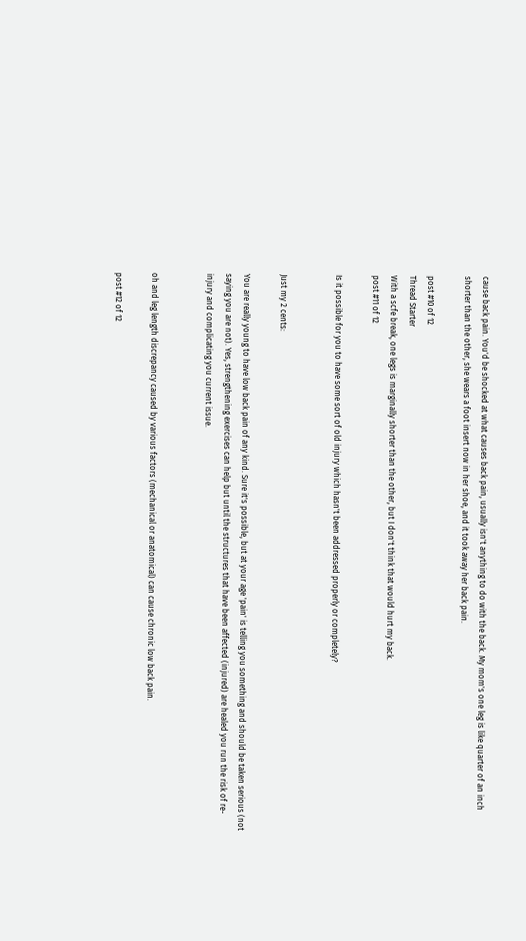cause back pain. You'd be shocked at what causes back pain, usually isn't anything to do with the back. My mom's one leg is like quarter of an inch shorter than the other, she wears a foot insert now in her shoe, and it took away her back pain.

post #10 of 12
Thread Starter
With a scfe break, one legs is marginally shorter than the other, but I don't think that would hurt my back.
post #11 of 12

Is it possible for you to have some sort of old injury which hasn't been addressed properly or completely?


Just my 2 cents:

You are really young to have low back pain of any kind. Sure it's possible, but at your age 'pain' is telling you something and should be taken serious (not saying you are not). Yes, strengthening exercises can help but until the structures that have been affected (injured) are healed you run the risk of re-injury and complicating you current issue.


oh and leg length discrepancy caused by various factors (mechanical or anatomical) can cause chronic low back pain.

post #12 of 12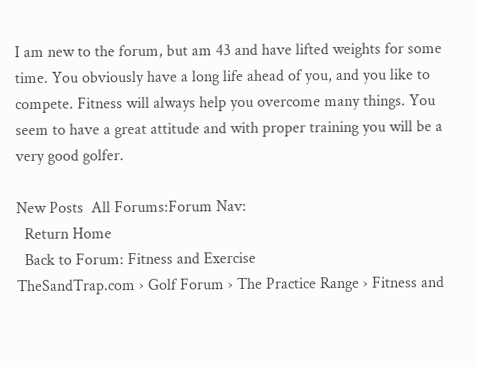I am new to the forum, but am 43 and have lifted weights for some time. You obviously have a long life ahead of you, and you like to compete. Fitness will always help you overcome many things. You seem to have a great attitude and with proper training you will be a very good golfer.

New Posts  All Forums:Forum Nav:
  Return Home
  Back to Forum: Fitness and Exercise
TheSandTrap.com › Golf Forum › The Practice Range › Fitness and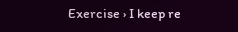Exercise › I keep re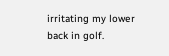irritating my lower back in golf.